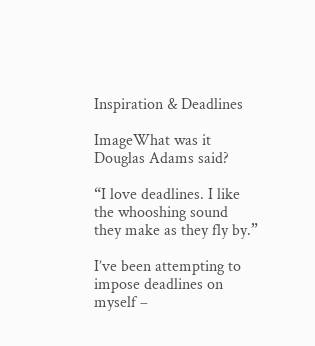Inspiration & Deadlines

ImageWhat was it Douglas Adams said?

“I love deadlines. I like the whooshing sound they make as they fly by.”

I’ve been attempting to impose deadlines on myself –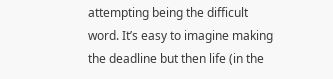attempting being the difficult word. It’s easy to imagine making the deadline but then life (in the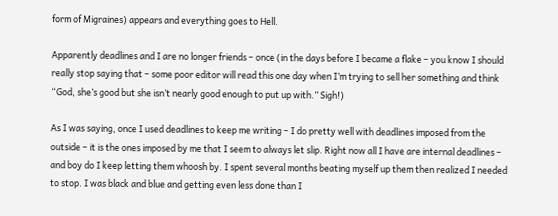form of Migraines) appears and everything goes to Hell.

Apparently deadlines and I are no longer friends – once (in the days before I became a flake – you know I should really stop saying that – some poor editor will read this one day when I’m trying to sell her something and think “God, she’s good but she isn’t nearly good enough to put up with.” Sigh!)

As I was saying, once I used deadlines to keep me writing – I do pretty well with deadlines imposed from the outside – it is the ones imposed by me that I seem to always let slip. Right now all I have are internal deadlines – and boy do I keep letting them whoosh by. I spent several months beating myself up them then realized I needed to stop. I was black and blue and getting even less done than I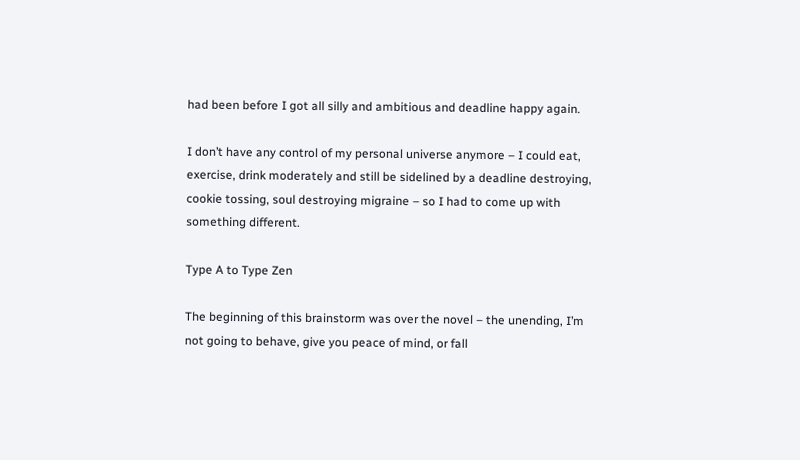had been before I got all silly and ambitious and deadline happy again.

I don’t have any control of my personal universe anymore – I could eat, exercise, drink moderately and still be sidelined by a deadline destroying, cookie tossing, soul destroying migraine – so I had to come up with something different.

Type A to Type Zen

The beginning of this brainstorm was over the novel – the unending, I’m not going to behave, give you peace of mind, or fall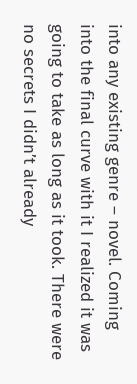into any existing genre – novel. Coming into the final curve with it I realized it was going to take as long as it took. There were no secrets I didn’t already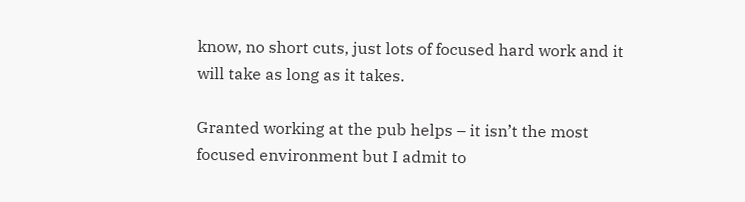know, no short cuts, just lots of focused hard work and it will take as long as it takes.

Granted working at the pub helps – it isn’t the most focused environment but I admit to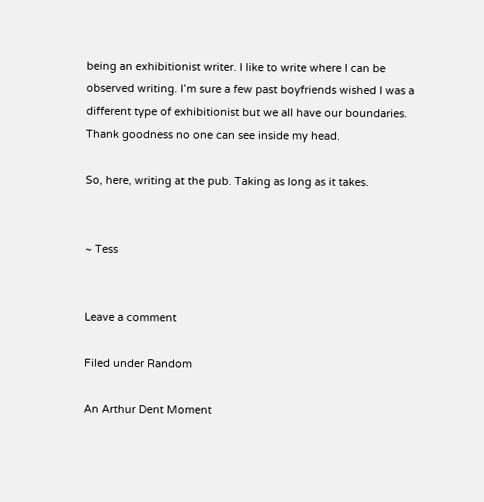being an exhibitionist writer. I like to write where I can be observed writing. I’m sure a few past boyfriends wished I was a different type of exhibitionist but we all have our boundaries. Thank goodness no one can see inside my head.

So, here, writing at the pub. Taking as long as it takes.


~ Tess


Leave a comment

Filed under Random

An Arthur Dent Moment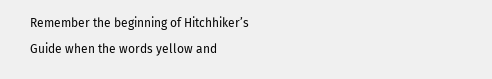Remember the beginning of Hitchhiker’s Guide when the words yellow and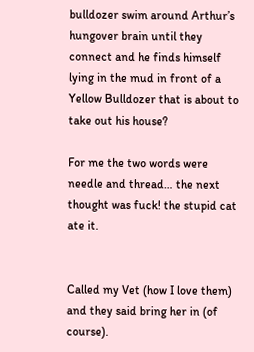bulldozer swim around Arthur’s hungover brain until they connect and he finds himself lying in the mud in front of a Yellow Bulldozer that is about to take out his house?

For me the two words were needle and thread… the next thought was fuck! the stupid cat ate it.


Called my Vet (how I love them) and they said bring her in (of course).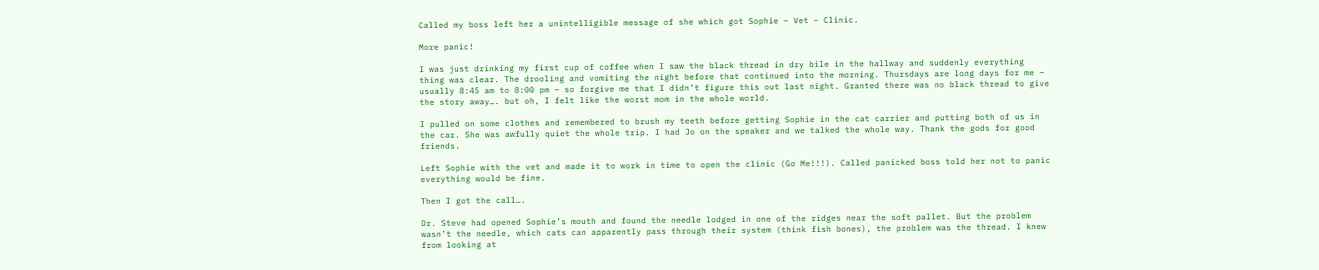Called my boss left her a unintelligible message of she which got Sophie – Vet – Clinic.

More panic!

I was just drinking my first cup of coffee when I saw the black thread in dry bile in the hallway and suddenly everything thing was clear. The drooling and vomiting the night before that continued into the morning. Thursdays are long days for me – usually 8:45 am to 8:00 pm – so forgive me that I didn’t figure this out last night. Granted there was no black thread to give the story away…. but oh, I felt like the worst mom in the whole world.

I pulled on some clothes and remembered to brush my teeth before getting Sophie in the cat carrier and putting both of us in the car. She was awfully quiet the whole trip. I had Jo on the speaker and we talked the whole way. Thank the gods for good friends.

Left Sophie with the vet and made it to work in time to open the clinic (Go Me!!!). Called panicked boss told her not to panic everything would be fine.

Then I got the call….

Dr. Steve had opened Sophie’s mouth and found the needle lodged in one of the ridges near the soft pallet. But the problem wasn’t the needle, which cats can apparently pass through their system (think fish bones), the problem was the thread. I knew from looking at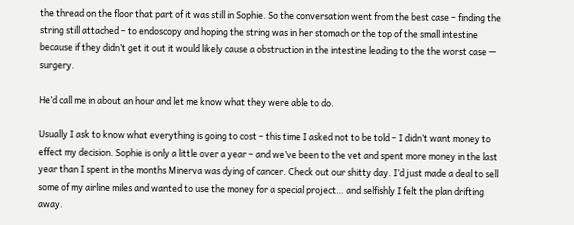the thread on the floor that part of it was still in Sophie. So the conversation went from the best case – finding the string still attached – to endoscopy and hoping the string was in her stomach or the top of the small intestine because if they didn’t get it out it would likely cause a obstruction in the intestine leading to the the worst case — surgery.

He’d call me in about an hour and let me know what they were able to do.

Usually I ask to know what everything is going to cost – this time I asked not to be told – I didn’t want money to effect my decision. Sophie is only a little over a year – and we’ve been to the vet and spent more money in the last year than I spent in the months Minerva was dying of cancer. Check out our shitty day. I’d just made a deal to sell some of my airline miles and wanted to use the money for a special project… and selfishly I felt the plan drifting away.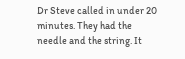Dr Steve called in under 20 minutes. They had the needle and the string. It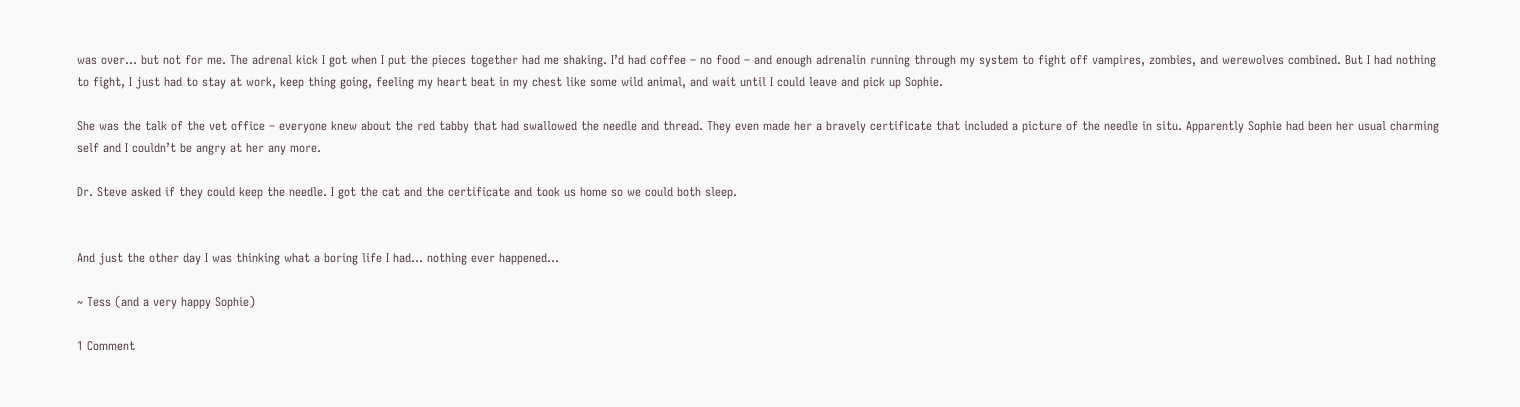was over… but not for me. The adrenal kick I got when I put the pieces together had me shaking. I’d had coffee – no food – and enough adrenalin running through my system to fight off vampires, zombies, and werewolves combined. But I had nothing to fight, I just had to stay at work, keep thing going, feeling my heart beat in my chest like some wild animal, and wait until I could leave and pick up Sophie.

She was the talk of the vet office – everyone knew about the red tabby that had swallowed the needle and thread. They even made her a bravely certificate that included a picture of the needle in situ. Apparently Sophie had been her usual charming self and I couldn’t be angry at her any more.

Dr. Steve asked if they could keep the needle. I got the cat and the certificate and took us home so we could both sleep.


And just the other day I was thinking what a boring life I had… nothing ever happened…

~ Tess (and a very happy Sophie)

1 Comment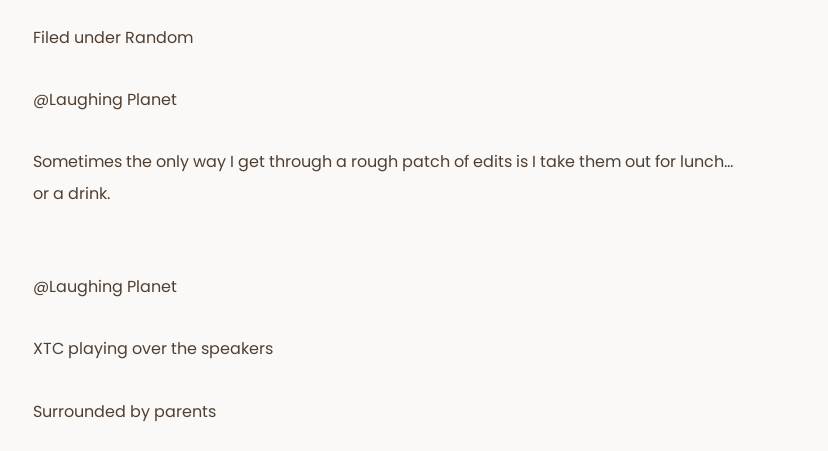Filed under Random

@Laughing Planet

Sometimes the only way I get through a rough patch of edits is I take them out for lunch… or a drink.


@Laughing Planet

XTC playing over the speakers

Surrounded by parents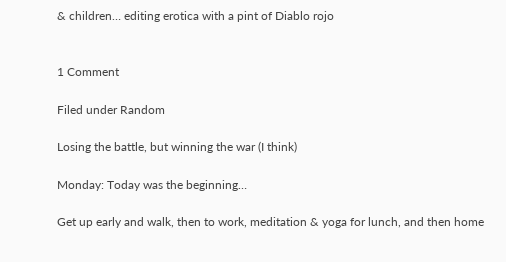& children… editing erotica with a pint of Diablo rojo


1 Comment

Filed under Random

Losing the battle, but winning the war (I think)

Monday: Today was the beginning…

Get up early and walk, then to work, meditation & yoga for lunch, and then home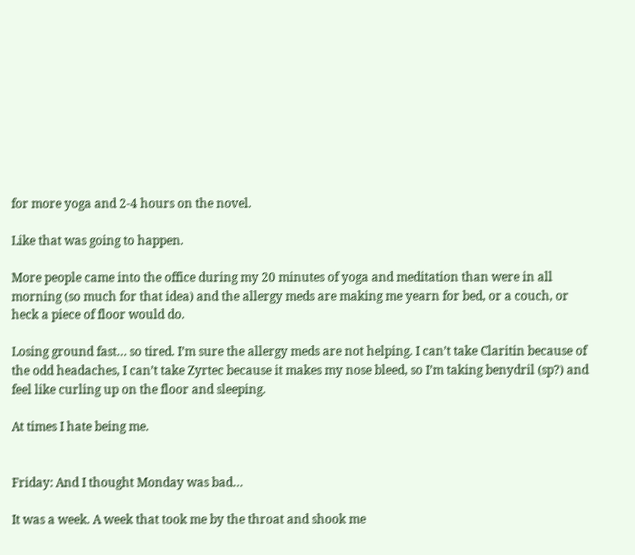for more yoga and 2-4 hours on the novel.

Like that was going to happen.

More people came into the office during my 20 minutes of yoga and meditation than were in all morning (so much for that idea) and the allergy meds are making me yearn for bed, or a couch, or heck a piece of floor would do.

Losing ground fast… so tired. I’m sure the allergy meds are not helping. I can’t take Claritin because of the odd headaches, I can’t take Zyrtec because it makes my nose bleed, so I’m taking benydril (sp?) and feel like curling up on the floor and sleeping.

At times I hate being me.


Friday: And I thought Monday was bad…

It was a week. A week that took me by the throat and shook me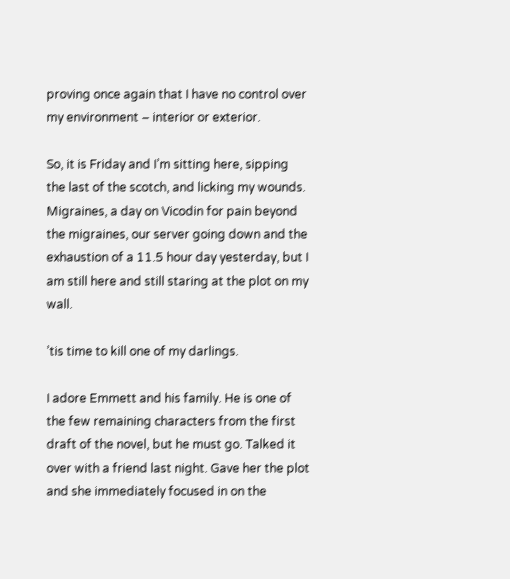proving once again that I have no control over my environment – interior or exterior.

So, it is Friday and I’m sitting here, sipping the last of the scotch, and licking my wounds. Migraines, a day on Vicodin for pain beyond the migraines, our server going down and the exhaustion of a 11.5 hour day yesterday, but I am still here and still staring at the plot on my wall.

’tis time to kill one of my darlings.

I adore Emmett and his family. He is one of the few remaining characters from the first draft of the novel, but he must go. Talked it over with a friend last night. Gave her the plot and she immediately focused in on the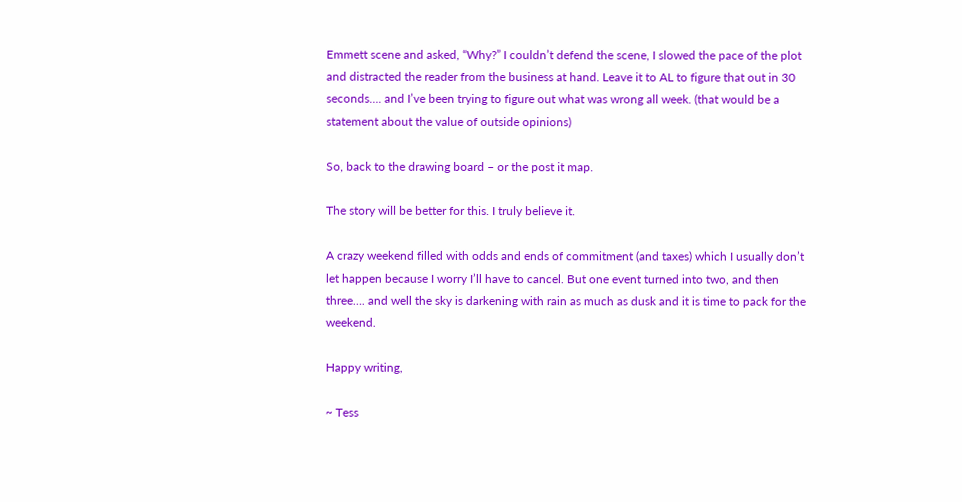Emmett scene and asked, “Why?” I couldn’t defend the scene, I slowed the pace of the plot and distracted the reader from the business at hand. Leave it to AL to figure that out in 30 seconds…. and I’ve been trying to figure out what was wrong all week. (that would be a statement about the value of outside opinions)

So, back to the drawing board – or the post it map.

The story will be better for this. I truly believe it.

A crazy weekend filled with odds and ends of commitment (and taxes) which I usually don’t let happen because I worry I’ll have to cancel. But one event turned into two, and then three…. and well the sky is darkening with rain as much as dusk and it is time to pack for the weekend.

Happy writing,

~ Tess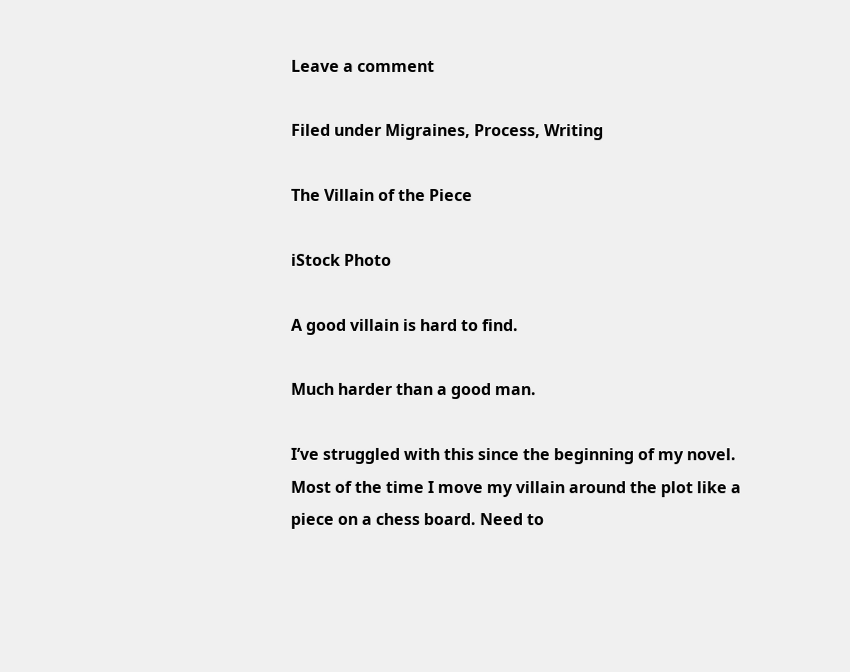Leave a comment

Filed under Migraines, Process, Writing

The Villain of the Piece

iStock Photo

A good villain is hard to find.

Much harder than a good man.

I’ve struggled with this since the beginning of my novel. Most of the time I move my villain around the plot like a piece on a chess board. Need to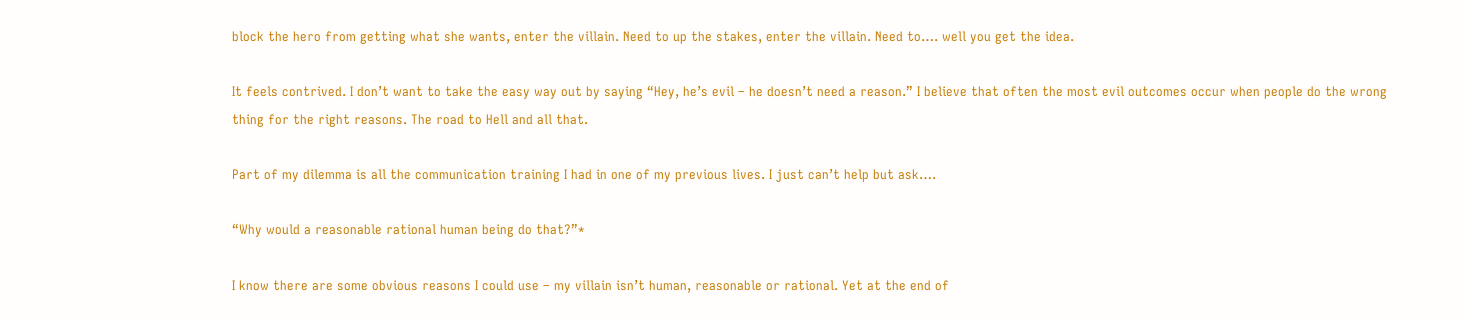block the hero from getting what she wants, enter the villain. Need to up the stakes, enter the villain. Need to…. well you get the idea.

It feels contrived. I don’t want to take the easy way out by saying “Hey, he’s evil – he doesn’t need a reason.” I believe that often the most evil outcomes occur when people do the wrong thing for the right reasons. The road to Hell and all that.

Part of my dilemma is all the communication training I had in one of my previous lives. I just can’t help but ask….

“Why would a reasonable rational human being do that?”*

I know there are some obvious reasons I could use – my villain isn’t human, reasonable or rational. Yet at the end of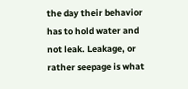the day their behavior has to hold water and not leak. Leakage, or rather seepage is what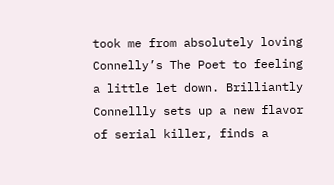took me from absolutely loving Connelly’s The Poet to feeling a little let down. Brilliantly Connellly sets up a new flavor of serial killer, finds a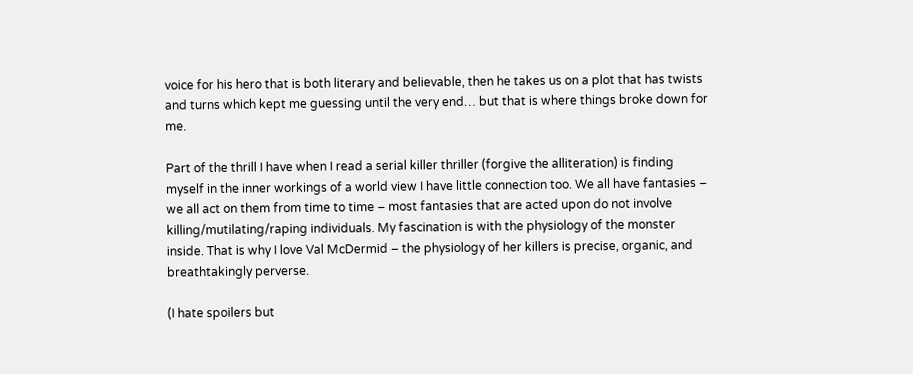voice for his hero that is both literary and believable, then he takes us on a plot that has twists and turns which kept me guessing until the very end… but that is where things broke down for me.

Part of the thrill I have when I read a serial killer thriller (forgive the alliteration) is finding myself in the inner workings of a world view I have little connection too. We all have fantasies – we all act on them from time to time – most fantasies that are acted upon do not involve killing/mutilating/raping individuals. My fascination is with the physiology of the monster inside. That is why I love Val McDermid – the physiology of her killers is precise, organic, and breathtakingly perverse.

(I hate spoilers but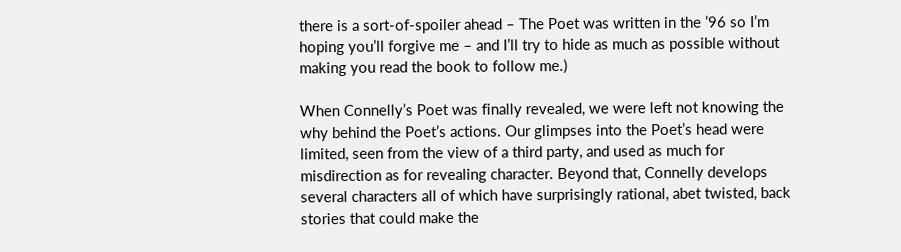there is a sort-of-spoiler ahead – The Poet was written in the ’96 so I’m hoping you’ll forgive me – and I’ll try to hide as much as possible without making you read the book to follow me.)

When Connelly’s Poet was finally revealed, we were left not knowing the why behind the Poet’s actions. Our glimpses into the Poet’s head were limited, seen from the view of a third party, and used as much for misdirection as for revealing character. Beyond that, Connelly develops several characters all of which have surprisingly rational, abet twisted, back stories that could make the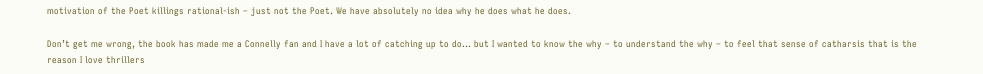motivation of the Poet killings rational-ish – just not the Poet. We have absolutely no idea why he does what he does.

Don’t get me wrong, the book has made me a Connelly fan and I have a lot of catching up to do… but I wanted to know the why – to understand the why – to feel that sense of catharsis that is the reason I love thrillers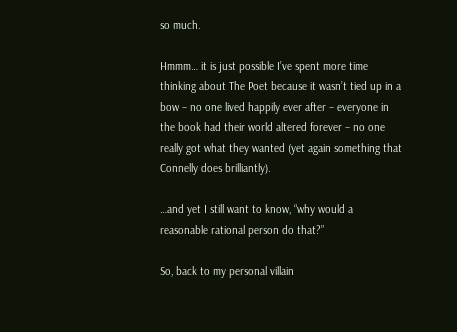so much.

Hmmm… it is just possible I’ve spent more time thinking about The Poet because it wasn’t tied up in a bow – no one lived happily ever after – everyone in the book had their world altered forever – no one really got what they wanted (yet again something that Connelly does brilliantly).

…and yet I still want to know, “why would a reasonable rational person do that?”

So, back to my personal villain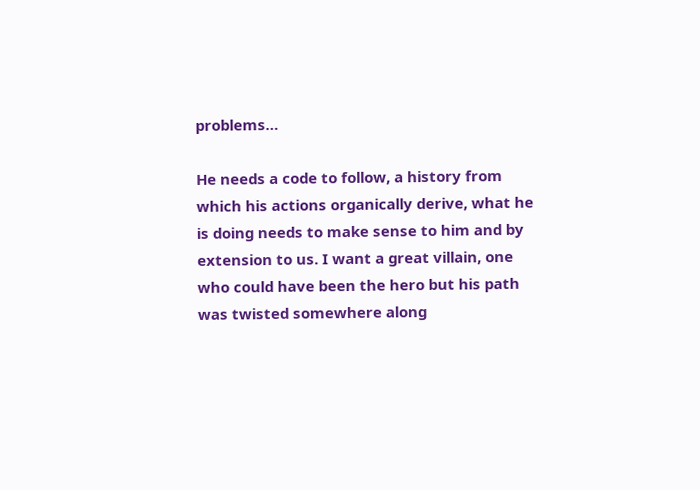problems…

He needs a code to follow, a history from which his actions organically derive, what he is doing needs to make sense to him and by extension to us. I want a great villain, one who could have been the hero but his path was twisted somewhere along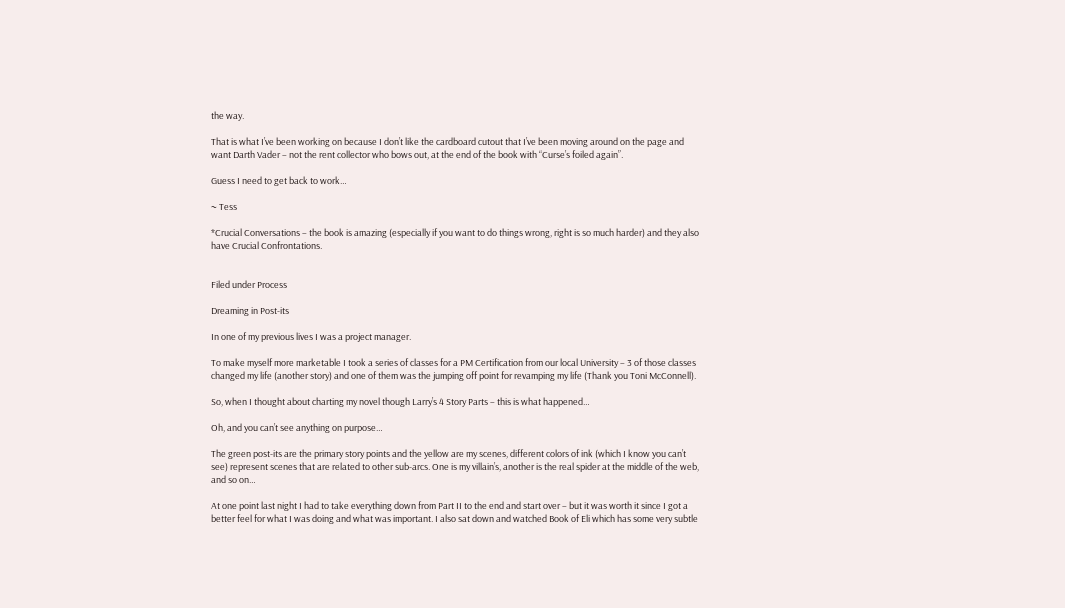the way.

That is what I’ve been working on because I don’t like the cardboard cutout that I’ve been moving around on the page and want Darth Vader – not the rent collector who bows out, at the end of the book with “Curse’s foiled again”.

Guess I need to get back to work…

~ Tess

*Crucial Conversations – the book is amazing (especially if you want to do things wrong, right is so much harder) and they also have Crucial Confrontations.


Filed under Process

Dreaming in Post-its

In one of my previous lives I was a project manager.

To make myself more marketable I took a series of classes for a PM Certification from our local University – 3 of those classes changed my life (another story) and one of them was the jumping off point for revamping my life (Thank you Toni McConnell).

So, when I thought about charting my novel though Larry’s 4 Story Parts – this is what happened…

Oh, and you can’t see anything on purpose…

The green post-its are the primary story points and the yellow are my scenes, different colors of ink (which I know you can’t see) represent scenes that are related to other sub-arcs. One is my villain’s, another is the real spider at the middle of the web, and so on…

At one point last night I had to take everything down from Part II to the end and start over – but it was worth it since I got a better feel for what I was doing and what was important. I also sat down and watched Book of Eli which has some very subtle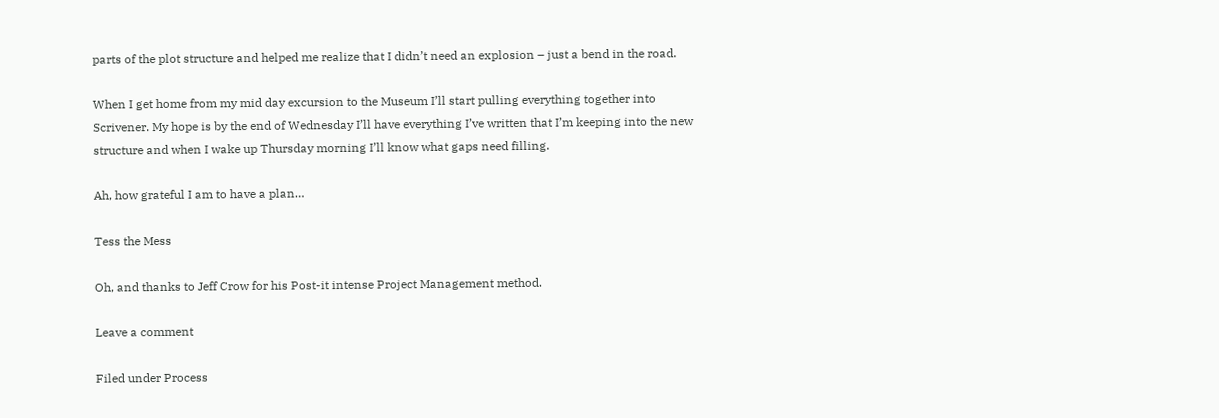parts of the plot structure and helped me realize that I didn’t need an explosion – just a bend in the road.

When I get home from my mid day excursion to the Museum I’ll start pulling everything together into Scrivener. My hope is by the end of Wednesday I’ll have everything I’ve written that I’m keeping into the new structure and when I wake up Thursday morning I’ll know what gaps need filling.

Ah, how grateful I am to have a plan…

Tess the Mess

Oh, and thanks to Jeff Crow for his Post-it intense Project Management method.

Leave a comment

Filed under Process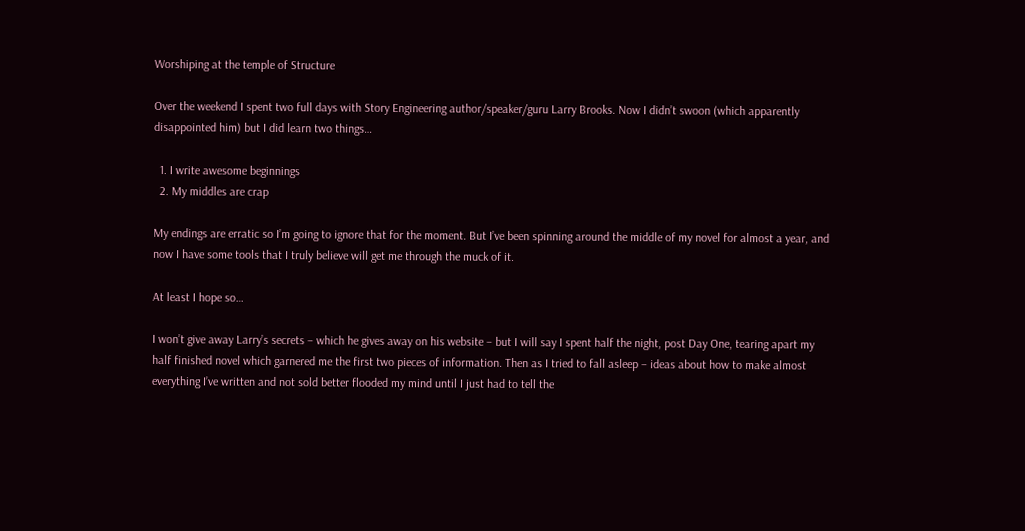Worshiping at the temple of Structure

Over the weekend I spent two full days with Story Engineering author/speaker/guru Larry Brooks. Now I didn’t swoon (which apparently disappointed him) but I did learn two things…

  1. I write awesome beginnings
  2. My middles are crap

My endings are erratic so I’m going to ignore that for the moment. But I’ve been spinning around the middle of my novel for almost a year, and now I have some tools that I truly believe will get me through the muck of it.

At least I hope so…

I won’t give away Larry’s secrets – which he gives away on his website – but I will say I spent half the night, post Day One, tearing apart my half finished novel which garnered me the first two pieces of information. Then as I tried to fall asleep – ideas about how to make almost everything I’ve written and not sold better flooded my mind until I just had to tell the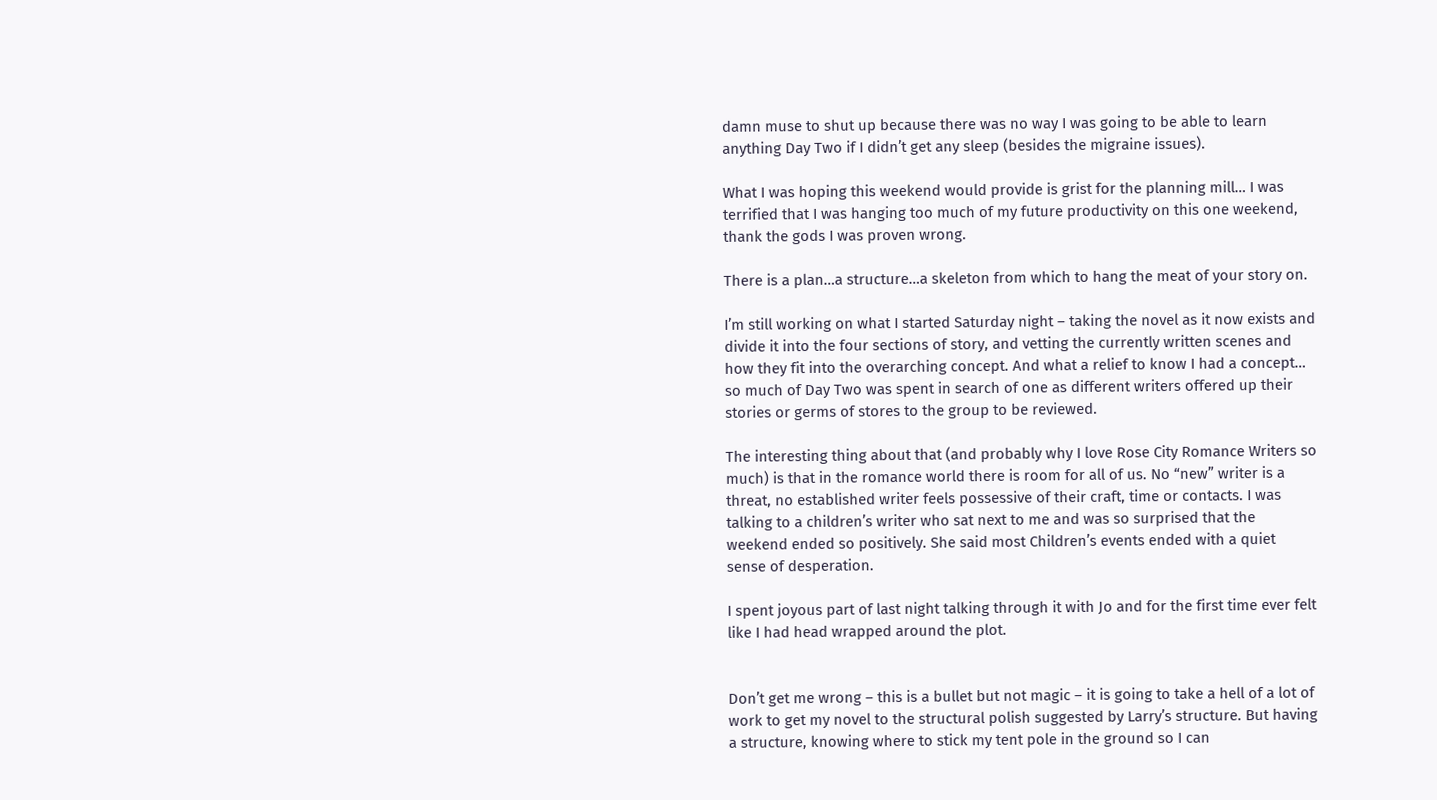damn muse to shut up because there was no way I was going to be able to learn anything Day Two if I didn’t get any sleep (besides the migraine issues).

What I was hoping this weekend would provide is grist for the planning mill… I was terrified that I was hanging too much of my future productivity on this one weekend, thank the gods I was proven wrong.

There is a plan…a structure…a skeleton from which to hang the meat of your story on.

I’m still working on what I started Saturday night – taking the novel as it now exists and divide it into the four sections of story, and vetting the currently written scenes and how they fit into the overarching concept. And what a relief to know I had a concept… so much of Day Two was spent in search of one as different writers offered up their stories or germs of stores to the group to be reviewed.

The interesting thing about that (and probably why I love Rose City Romance Writers so much) is that in the romance world there is room for all of us. No “new” writer is a threat, no established writer feels possessive of their craft, time or contacts. I was talking to a children’s writer who sat next to me and was so surprised that the weekend ended so positively. She said most Children’s events ended with a quiet sense of desperation.

I spent joyous part of last night talking through it with Jo and for the first time ever felt like I had head wrapped around the plot.


Don’t get me wrong – this is a bullet but not magic – it is going to take a hell of a lot of work to get my novel to the structural polish suggested by Larry’s structure. But having a structure, knowing where to stick my tent pole in the ground so I can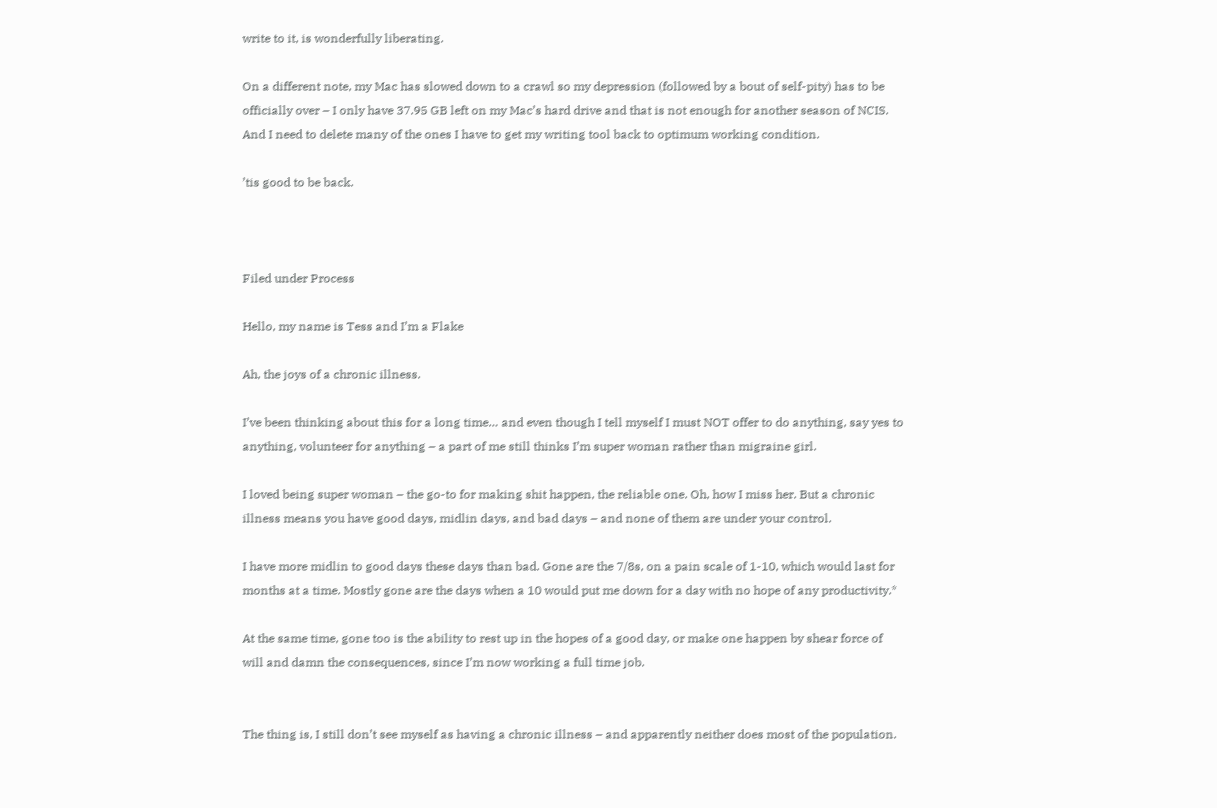write to it, is wonderfully liberating.

On a different note, my Mac has slowed down to a crawl so my depression (followed by a bout of self-pity) has to be officially over – I only have 37.95 GB left on my Mac’s hard drive and that is not enough for another season of NCIS. And I need to delete many of the ones I have to get my writing tool back to optimum working condition.

’tis good to be back.



Filed under Process

Hello, my name is Tess and I’m a Flake

Ah, the joys of a chronic illness.

I’ve been thinking about this for a long time… and even though I tell myself I must NOT offer to do anything, say yes to anything, volunteer for anything – a part of me still thinks I’m super woman rather than migraine girl.

I loved being super woman – the go-to for making shit happen, the reliable one. Oh, how I miss her. But a chronic illness means you have good days, midlin days, and bad days – and none of them are under your control.

I have more midlin to good days these days than bad. Gone are the 7/8s, on a pain scale of 1-10, which would last for months at a time. Mostly gone are the days when a 10 would put me down for a day with no hope of any productivity.*

At the same time, gone too is the ability to rest up in the hopes of a good day, or make one happen by shear force of will and damn the consequences, since I’m now working a full time job.


The thing is, I still don’t see myself as having a chronic illness – and apparently neither does most of the population.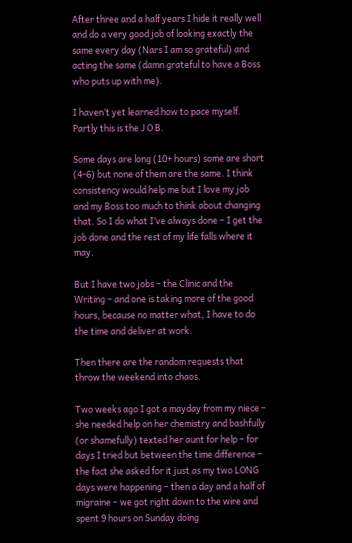After three and a half years I hide it really well and do a very good job of looking exactly the same every day (Nars I am so grateful) and acting the same (damn grateful to have a Boss who puts up with me).

I haven’t yet learned how to pace myself. Partly this is the J O B.

Some days are long (10+ hours) some are short (4-6) but none of them are the same. I think consistency would help me but I love my job and my Boss too much to think about changing that. So I do what I’ve always done – I get the job done and the rest of my life falls where it may.

But I have two jobs – the Clinic and the Writing – and one is taking more of the good hours, because no matter what, I have to do the time and deliver at work.

Then there are the random requests that throw the weekend into chaos.

Two weeks ago I got a mayday from my niece – she needed help on her chemistry and bashfully (or shamefully) texted her aunt for help – for days I tried but between the time difference – the fact she asked for it just as my two LONG days were happening – then a day and a half of migraine – we got right down to the wire and spent 9 hours on Sunday doing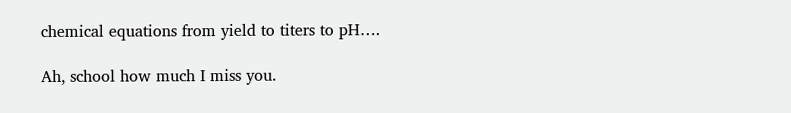chemical equations from yield to titers to pH….

Ah, school how much I miss you.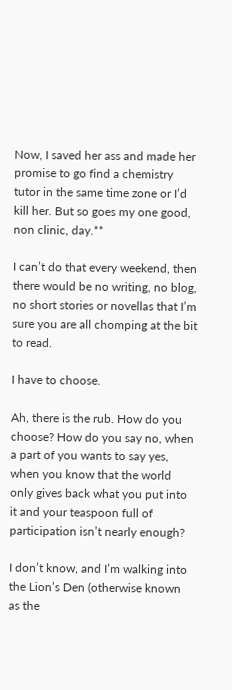Now, I saved her ass and made her promise to go find a chemistry tutor in the same time zone or I’d kill her. But so goes my one good, non clinic, day.**

I can’t do that every weekend, then there would be no writing, no blog, no short stories or novellas that I’m sure you are all chomping at the bit to read.

I have to choose.

Ah, there is the rub. How do you choose? How do you say no, when a part of you wants to say yes, when you know that the world only gives back what you put into it and your teaspoon full of participation isn’t nearly enough?

I don’t know, and I’m walking into the Lion’s Den (otherwise known as the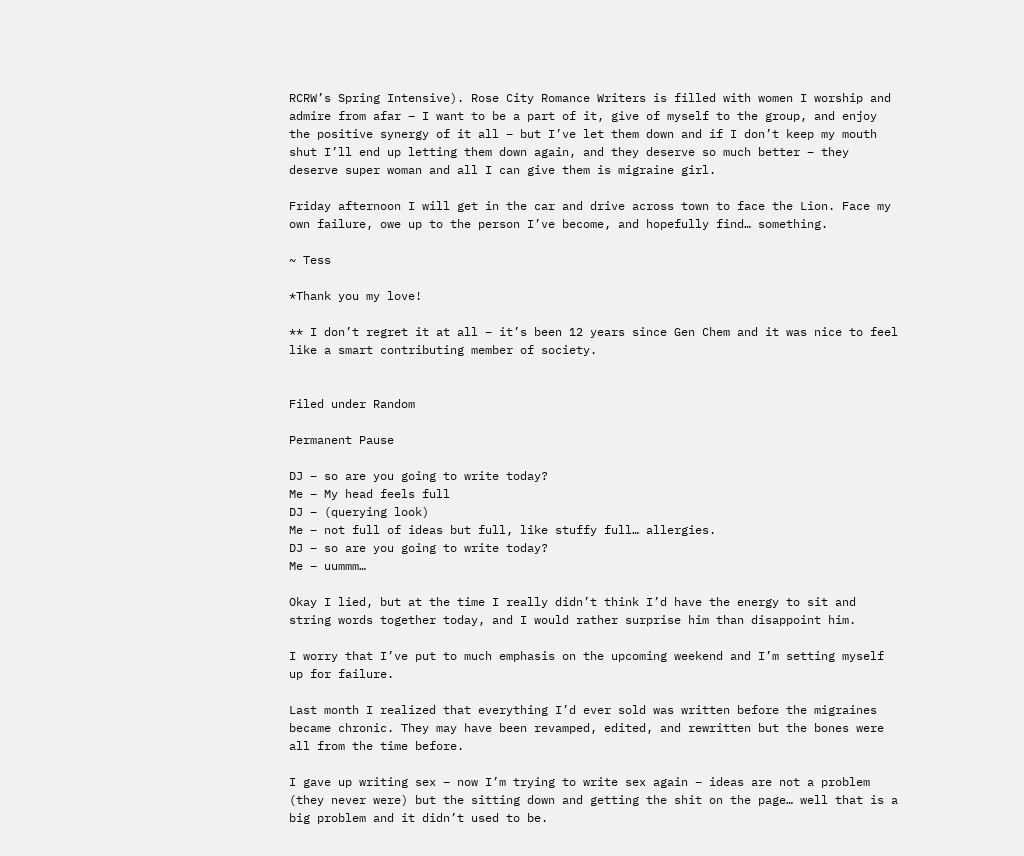RCRW’s Spring Intensive). Rose City Romance Writers is filled with women I worship and admire from afar – I want to be a part of it, give of myself to the group, and enjoy the positive synergy of it all – but I’ve let them down and if I don’t keep my mouth shut I’ll end up letting them down again, and they deserve so much better – they deserve super woman and all I can give them is migraine girl.

Friday afternoon I will get in the car and drive across town to face the Lion. Face my own failure, owe up to the person I’ve become, and hopefully find… something.

~ Tess

*Thank you my love!

** I don’t regret it at all – it’s been 12 years since Gen Chem and it was nice to feel like a smart contributing member of society.


Filed under Random

Permanent Pause

DJ – so are you going to write today?
Me – My head feels full
DJ – (querying look)
Me – not full of ideas but full, like stuffy full… allergies.
DJ – so are you going to write today?
Me – uummm…

Okay I lied, but at the time I really didn’t think I’d have the energy to sit and string words together today, and I would rather surprise him than disappoint him.

I worry that I’ve put to much emphasis on the upcoming weekend and I’m setting myself up for failure.

Last month I realized that everything I’d ever sold was written before the migraines became chronic. They may have been revamped, edited, and rewritten but the bones were all from the time before.

I gave up writing sex – now I’m trying to write sex again – ideas are not a problem (they never were) but the sitting down and getting the shit on the page… well that is a big problem and it didn’t used to be.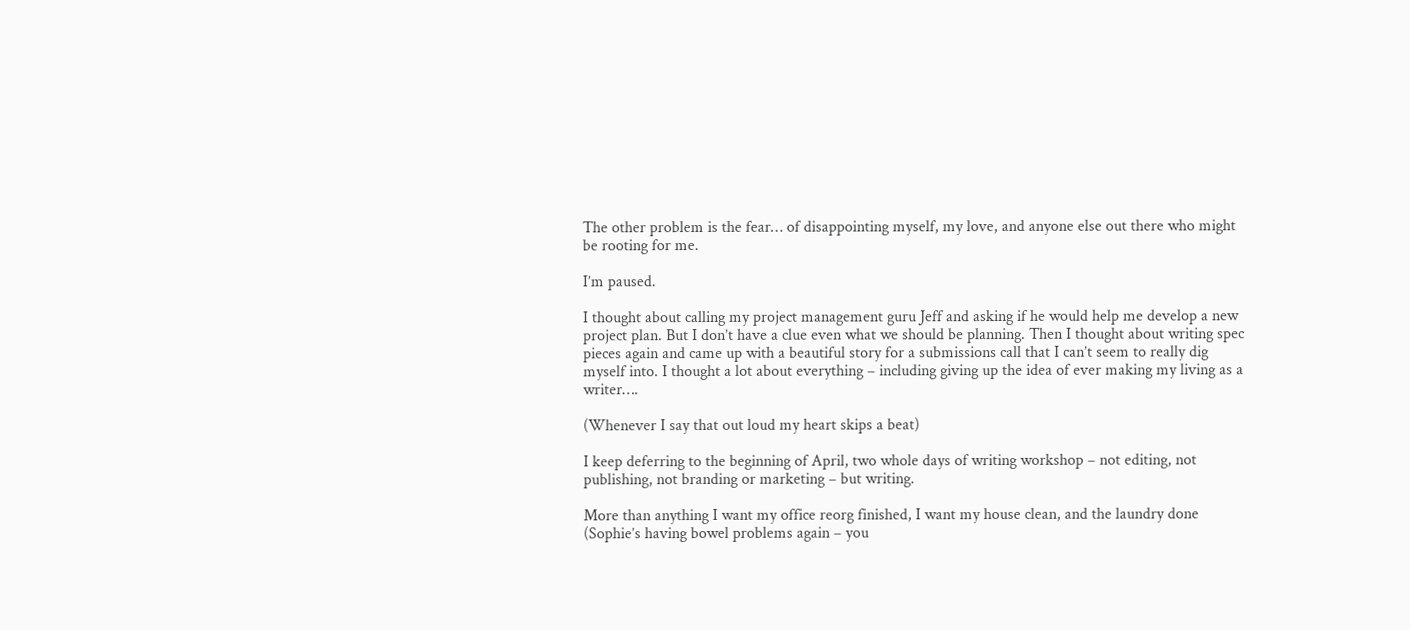The other problem is the fear… of disappointing myself, my love, and anyone else out there who might be rooting for me.

I’m paused.

I thought about calling my project management guru Jeff and asking if he would help me develop a new project plan. But I don’t have a clue even what we should be planning. Then I thought about writing spec pieces again and came up with a beautiful story for a submissions call that I can’t seem to really dig myself into. I thought a lot about everything – including giving up the idea of ever making my living as a writer….

(Whenever I say that out loud my heart skips a beat)

I keep deferring to the beginning of April, two whole days of writing workshop – not editing, not publishing, not branding or marketing – but writing.

More than anything I want my office reorg finished, I want my house clean, and the laundry done (Sophie’s having bowel problems again – you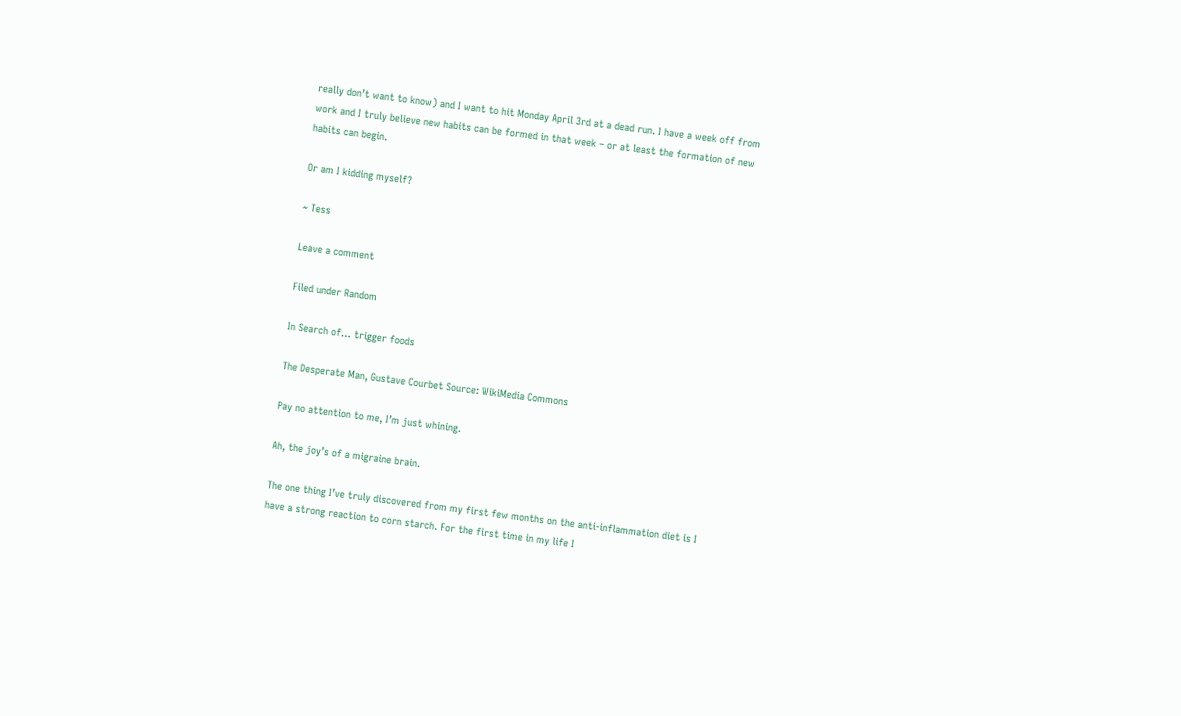really don’t want to know) and I want to hit Monday April 3rd at a dead run. I have a week off from work and I truly believe new habits can be formed in that week – or at least the formation of new habits can begin.

Or am I kidding myself?

~ Tess

Leave a comment

Filed under Random

In Search of… trigger foods

The Desperate Man, Gustave Courbet Source: WikiMedia Commons

Pay no attention to me, I’m just whining.

Ah, the joy’s of a migraine brain.

The one thing I’ve truly discovered from my first few months on the anti-inflammation diet is I have a strong reaction to corn starch. For the first time in my life I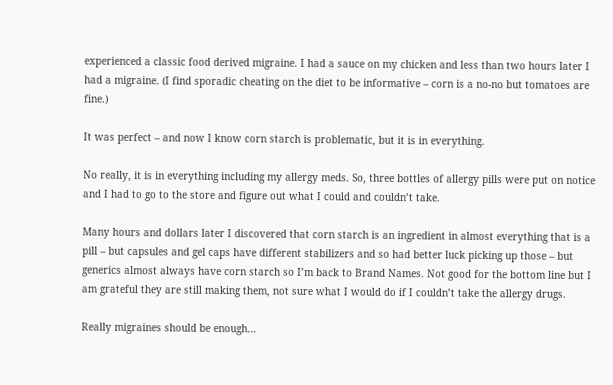experienced a classic food derived migraine. I had a sauce on my chicken and less than two hours later I had a migraine. (I find sporadic cheating on the diet to be informative – corn is a no-no but tomatoes are fine.)

It was perfect – and now I know corn starch is problematic, but it is in everything.

No really, it is in everything including my allergy meds. So, three bottles of allergy pills were put on notice and I had to go to the store and figure out what I could and couldn’t take.

Many hours and dollars later I discovered that corn starch is an ingredient in almost everything that is a pill – but capsules and gel caps have different stabilizers and so had better luck picking up those – but generics almost always have corn starch so I’m back to Brand Names. Not good for the bottom line but I am grateful they are still making them, not sure what I would do if I couldn’t take the allergy drugs.

Really migraines should be enough…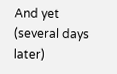And yet (several days later)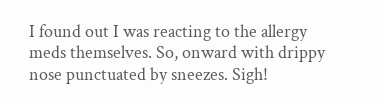I found out I was reacting to the allergy meds themselves. So, onward with drippy nose punctuated by sneezes. Sigh!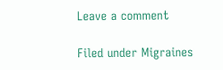Leave a comment

Filed under Migraines